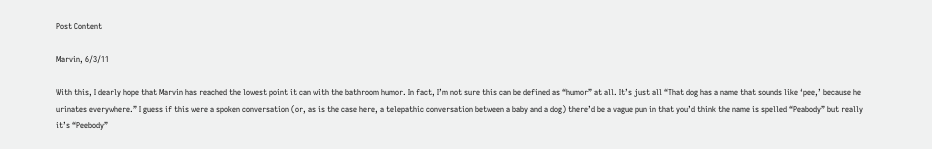Post Content

Marvin, 6/3/11

With this, I dearly hope that Marvin has reached the lowest point it can with the bathroom humor. In fact, I’m not sure this can be defined as “humor” at all. It’s just all “That dog has a name that sounds like ‘pee,’ because he urinates everywhere.” I guess if this were a spoken conversation (or, as is the case here, a telepathic conversation between a baby and a dog) there’d be a vague pun in that you’d think the name is spelled “Peabody” but really it’s “Peebody”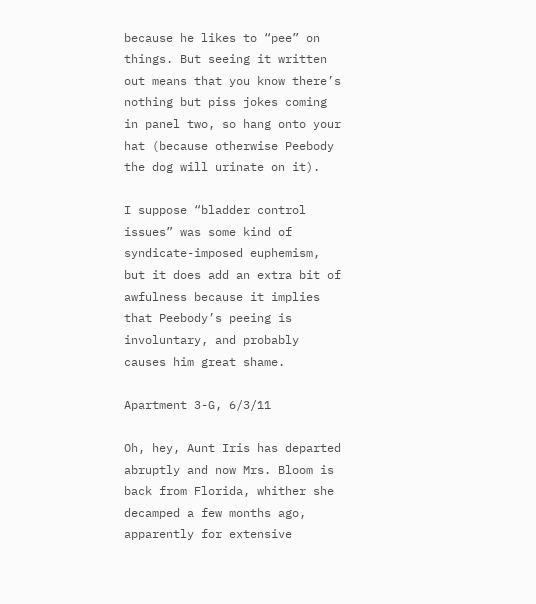because he likes to “pee” on things. But seeing it written out means that you know there’s nothing but piss jokes coming in panel two, so hang onto your hat (because otherwise Peebody the dog will urinate on it).

I suppose “bladder control issues” was some kind of syndicate-imposed euphemism, but it does add an extra bit of awfulness because it implies that Peebody’s peeing is involuntary, and probably causes him great shame.

Apartment 3-G, 6/3/11

Oh, hey, Aunt Iris has departed abruptly and now Mrs. Bloom is back from Florida, whither she decamped a few months ago, apparently for extensive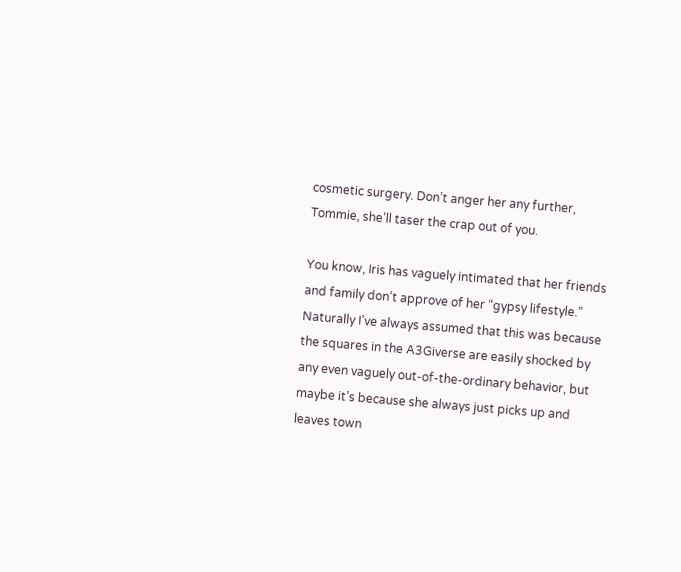cosmetic surgery. Don’t anger her any further, Tommie, she’ll taser the crap out of you.

You know, Iris has vaguely intimated that her friends and family don’t approve of her “gypsy lifestyle.” Naturally I’ve always assumed that this was because the squares in the A3Giverse are easily shocked by any even vaguely out-of-the-ordinary behavior, but maybe it’s because she always just picks up and leaves town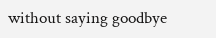without saying goodbye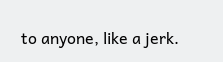to anyone, like a jerk.